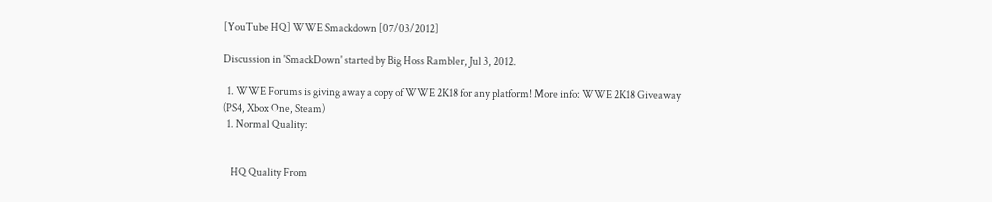[YouTube HQ] WWE Smackdown [07/03/2012]

Discussion in 'SmackDown' started by Big Hoss Rambler, Jul 3, 2012.

  1. WWE Forums is giving away a copy of WWE 2K18 for any platform! More info: WWE 2K18 Giveaway (PS4, Xbox One, Steam)
  1. Normal Quality:


    HQ Quality From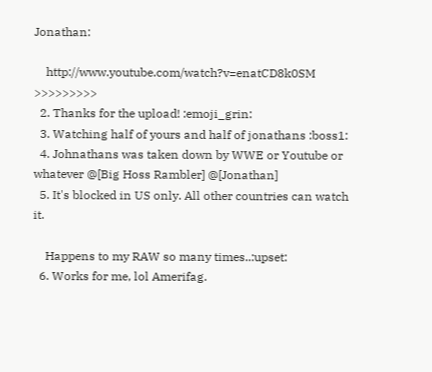Jonathan:

    http://www.youtube.com/watch?v=enatCD8k0SM >>>>>>>>>
  2. Thanks for the upload! :emoji_grin:
  3. Watching half of yours and half of jonathans :boss1:
  4. Johnathans was taken down by WWE or Youtube or whatever @[Big Hoss Rambler] @[Jonathan]
  5. It's blocked in US only. All other countries can watch it.

    Happens to my RAW so many times..:upset:
  6. Works for me, lol Amerifag.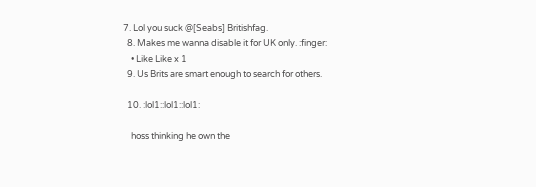7. Lol you suck @[Seabs] Britishfag.
  8. Makes me wanna disable it for UK only. :finger:
    • Like Like x 1
  9. Us Brits are smart enough to search for others.

  10. :lol1::lol1::lol1:

    hoss thinking he own the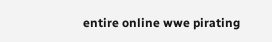entire online wwe pirating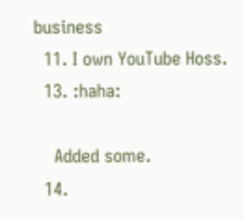business
  11. I own YouTube Hoss.
  13. :haha:

    Added some.
  14.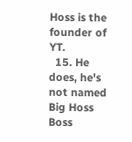Hoss is the founder of YT.
  15. He does, he's not named Big Hoss Boss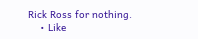Rick Ross for nothing.
    • Like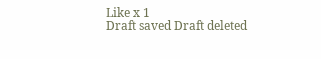Like x 1
Draft saved Draft deleted